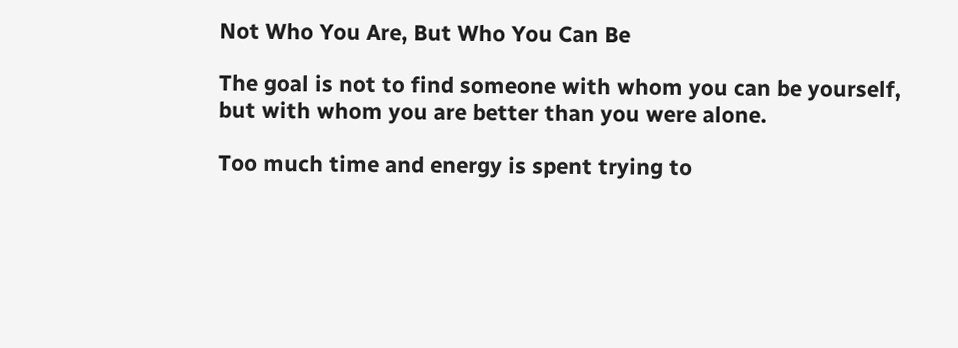Not Who You Are, But Who You Can Be

The goal is not to find someone with whom you can be yourself, but with whom you are better than you were alone.

Too much time and energy is spent trying to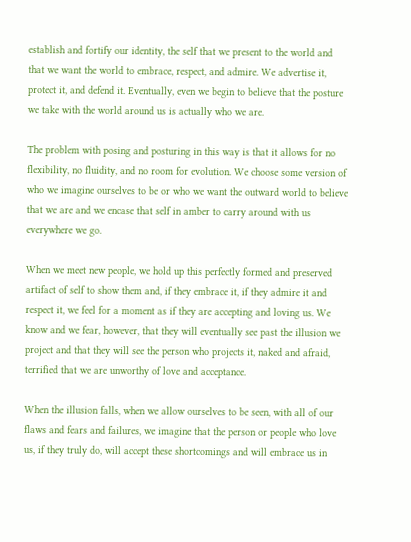establish and fortify our identity, the self that we present to the world and that we want the world to embrace, respect, and admire. We advertise it, protect it, and defend it. Eventually, even we begin to believe that the posture we take with the world around us is actually who we are.

The problem with posing and posturing in this way is that it allows for no flexibility, no fluidity, and no room for evolution. We choose some version of who we imagine ourselves to be or who we want the outward world to believe that we are and we encase that self in amber to carry around with us everywhere we go.

When we meet new people, we hold up this perfectly formed and preserved artifact of self to show them and, if they embrace it, if they admire it and respect it, we feel for a moment as if they are accepting and loving us. We know and we fear, however, that they will eventually see past the illusion we project and that they will see the person who projects it, naked and afraid, terrified that we are unworthy of love and acceptance.

When the illusion falls, when we allow ourselves to be seen, with all of our flaws and fears and failures, we imagine that the person or people who love us, if they truly do, will accept these shortcomings and will embrace us in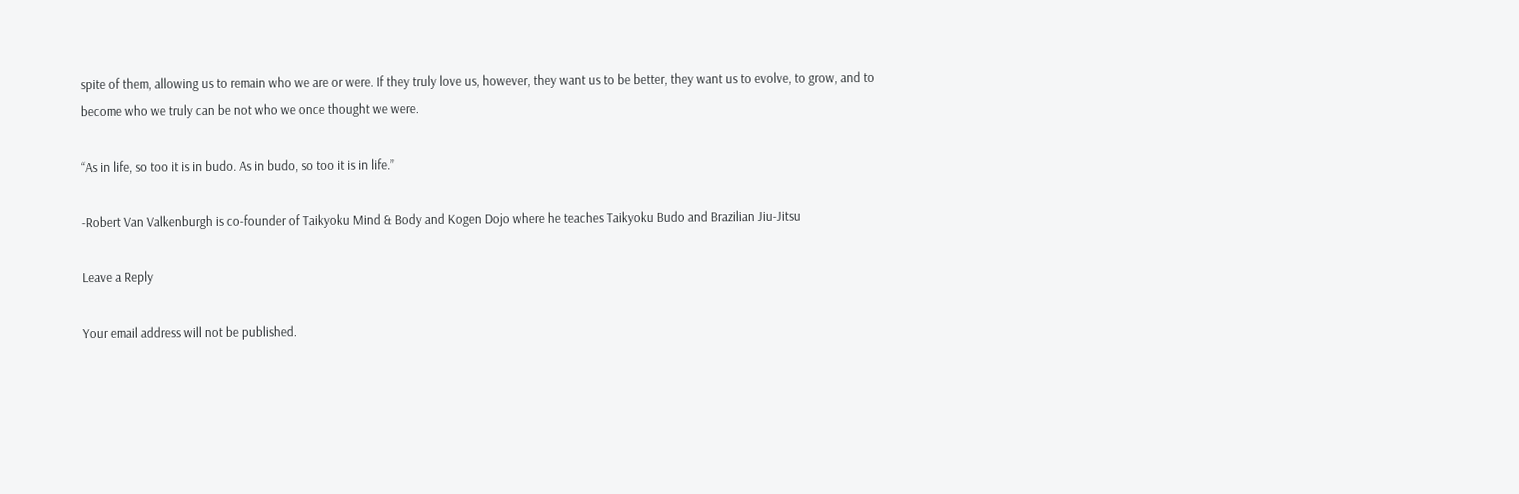spite of them, allowing us to remain who we are or were. If they truly love us, however, they want us to be better, they want us to evolve, to grow, and to become who we truly can be not who we once thought we were.

“As in life, so too it is in budo. As in budo, so too it is in life.”

-Robert Van Valkenburgh is co-founder of Taikyoku Mind & Body and Kogen Dojo where he teaches Taikyoku Budo and Brazilian Jiu-Jitsu

Leave a Reply

Your email address will not be published.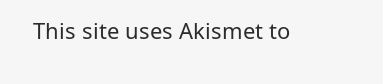This site uses Akismet to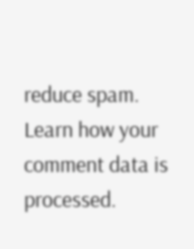reduce spam. Learn how your comment data is processed.